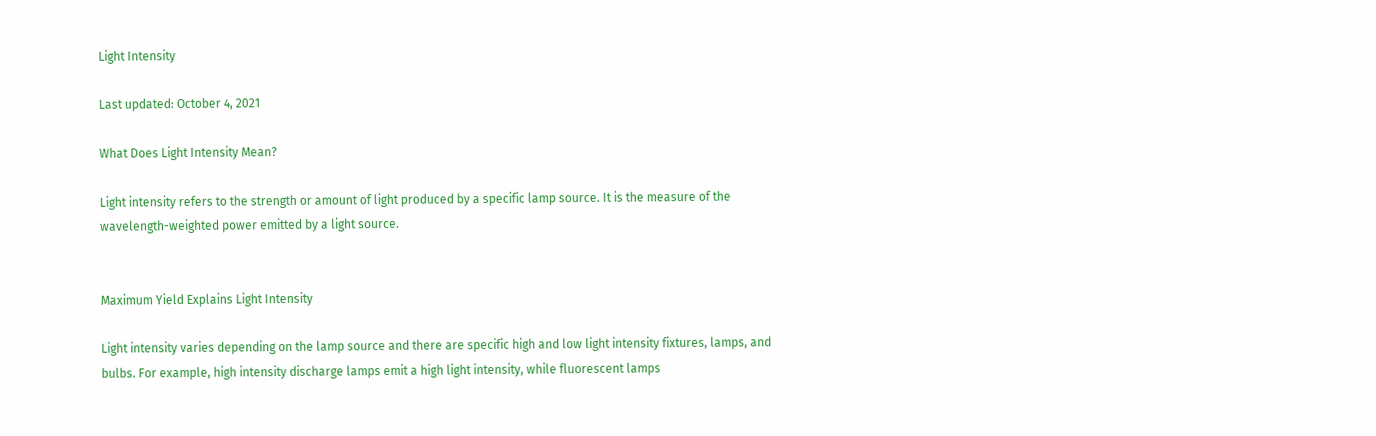Light Intensity

Last updated: October 4, 2021

What Does Light Intensity Mean?

Light intensity refers to the strength or amount of light produced by a specific lamp source. It is the measure of the wavelength-weighted power emitted by a light source.


Maximum Yield Explains Light Intensity

Light intensity varies depending on the lamp source and there are specific high and low light intensity fixtures, lamps, and bulbs. For example, high intensity discharge lamps emit a high light intensity, while fluorescent lamps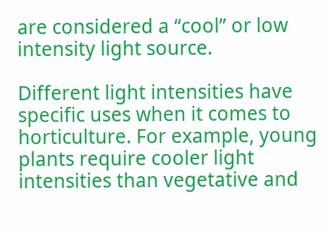are considered a “cool” or low intensity light source.

Different light intensities have specific uses when it comes to horticulture. For example, young plants require cooler light intensities than vegetative and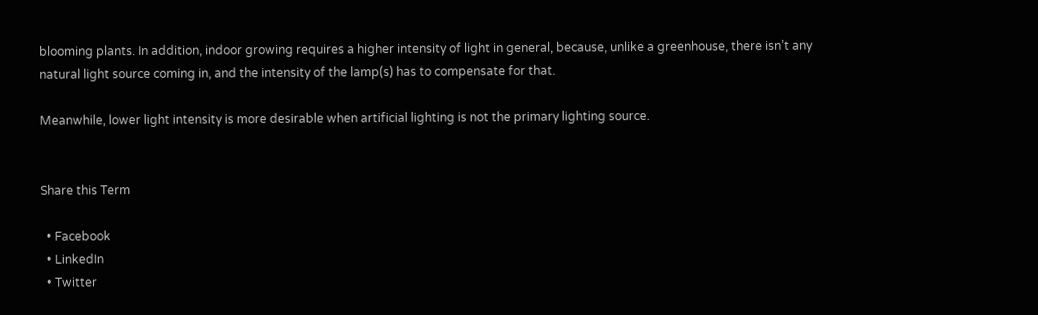blooming plants. In addition, indoor growing requires a higher intensity of light in general, because, unlike a greenhouse, there isn’t any natural light source coming in, and the intensity of the lamp(s) has to compensate for that.

Meanwhile, lower light intensity is more desirable when artificial lighting is not the primary lighting source.


Share this Term

  • Facebook
  • LinkedIn
  • Twitter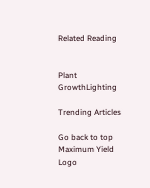Related Reading


Plant GrowthLighting

Trending Articles

Go back to top
Maximum Yield Logo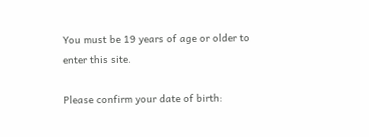You must be 19 years of age or older to enter this site.

Please confirm your date of birth: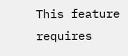This feature requires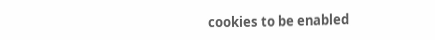cookies to be enabled